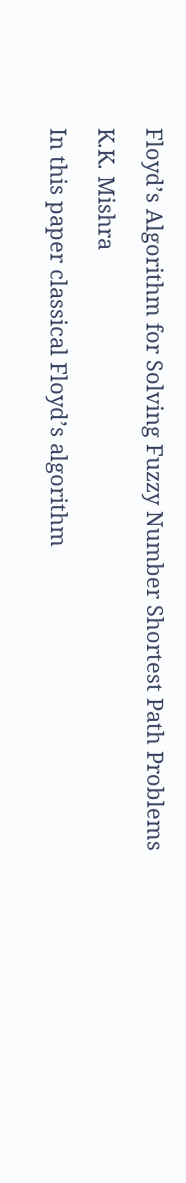Floyd’s Algorithm for Solving Fuzzy Number Shortest Path Problems

K.K. Mishra

In this paper classical Floyd’s algorithm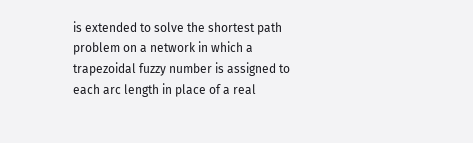is extended to solve the shortest path problem on a network in which a trapezoidal fuzzy number is assigned to each arc length in place of a real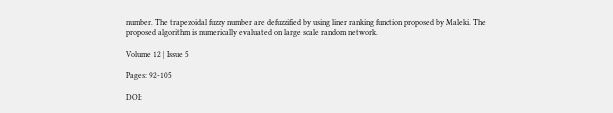number. The trapezoidal fuzzy number are defuzzified by using liner ranking function proposed by Maleki. The proposed algorithm is numerically evaluated on large scale random network.

Volume 12 | Issue 5

Pages: 92-105

DOI: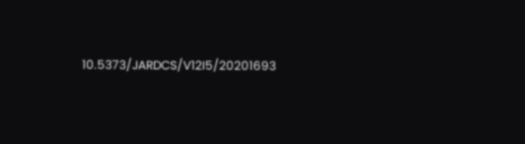10.5373/JARDCS/V12I5/20201693